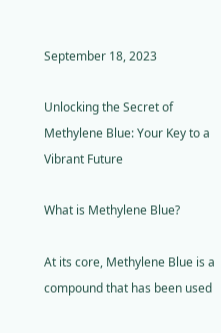September 18, 2023

Unlocking the Secret of Methylene Blue: Your Key to a Vibrant Future

What is Methylene Blue?

At its core, Methylene Blue is a compound that has been used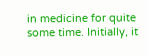in medicine for quite some time. Initially, it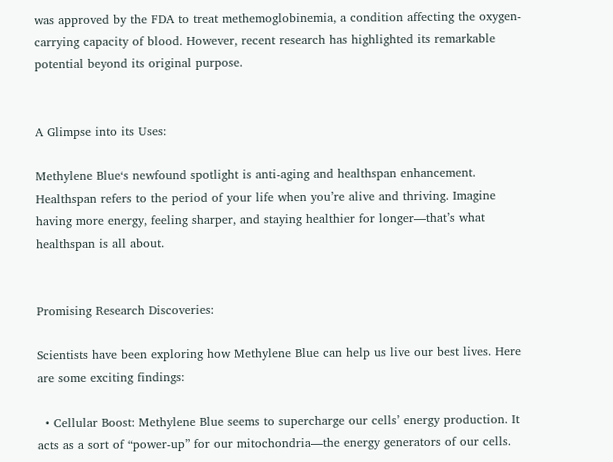was approved by the FDA to treat methemoglobinemia, a condition affecting the oxygen-carrying capacity of blood. However, recent research has highlighted its remarkable potential beyond its original purpose.


A Glimpse into its Uses:

Methylene Blue‘s newfound spotlight is anti-aging and healthspan enhancement. Healthspan refers to the period of your life when you’re alive and thriving. Imagine having more energy, feeling sharper, and staying healthier for longer—that’s what healthspan is all about.


Promising Research Discoveries:

Scientists have been exploring how Methylene Blue can help us live our best lives. Here are some exciting findings:

  • Cellular Boost: Methylene Blue seems to supercharge our cells’ energy production. It acts as a sort of “power-up” for our mitochondria—the energy generators of our cells.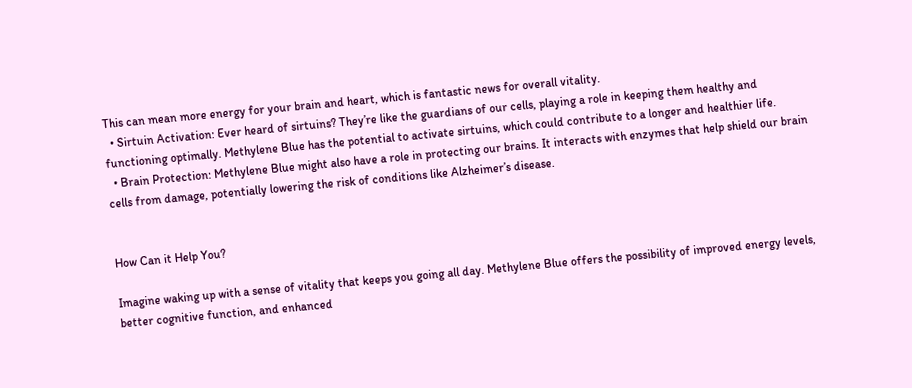This can mean more energy for your brain and heart, which is fantastic news for overall vitality.
  • Sirtuin Activation: Ever heard of sirtuins? They’re like the guardians of our cells, playing a role in keeping them healthy and functioning optimally. Methylene Blue has the potential to activate sirtuins, which could contribute to a longer and healthier life.
  • Brain Protection: Methylene Blue might also have a role in protecting our brains. It interacts with enzymes that help shield our brain cells from damage, potentially lowering the risk of conditions like Alzheimer’s disease.


How Can it Help You?

Imagine waking up with a sense of vitality that keeps you going all day. Methylene Blue offers the possibility of improved energy levels, better cognitive function, and enhanced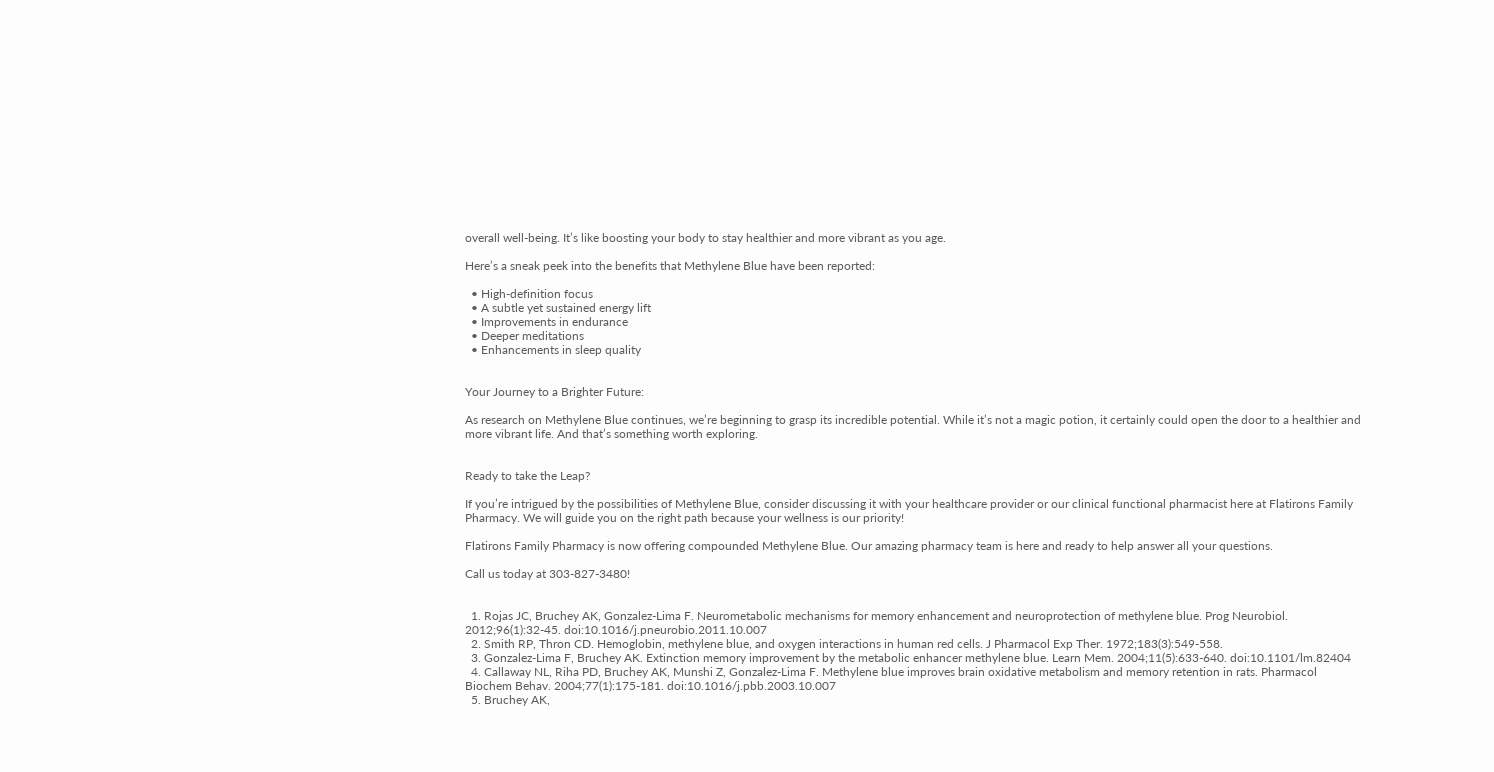overall well-being. It’s like boosting your body to stay healthier and more vibrant as you age.

Here’s a sneak peek into the benefits that Methylene Blue have been reported:

  • High-definition focus
  • A subtle yet sustained energy lift
  • Improvements in endurance
  • Deeper meditations
  • Enhancements in sleep quality


Your Journey to a Brighter Future:

As research on Methylene Blue continues, we’re beginning to grasp its incredible potential. While it’s not a magic potion, it certainly could open the door to a healthier and more vibrant life. And that’s something worth exploring.


Ready to take the Leap?

If you’re intrigued by the possibilities of Methylene Blue, consider discussing it with your healthcare provider or our clinical functional pharmacist here at Flatirons Family Pharmacy. We will guide you on the right path because your wellness is our priority!

Flatirons Family Pharmacy is now offering compounded Methylene Blue. Our amazing pharmacy team is here and ready to help answer all your questions.

Call us today at 303-827-3480!


  1. Rojas JC, Bruchey AK, Gonzalez-Lima F. Neurometabolic mechanisms for memory enhancement and neuroprotection of methylene blue. Prog Neurobiol. 2012;96(1):32-45. doi:10.1016/j.pneurobio.2011.10.007
  2. Smith RP, Thron CD. Hemoglobin, methylene blue, and oxygen interactions in human red cells. J Pharmacol Exp Ther. 1972;183(3):549-558.
  3. Gonzalez-Lima F, Bruchey AK. Extinction memory improvement by the metabolic enhancer methylene blue. Learn Mem. 2004;11(5):633-640. doi:10.1101/lm.82404
  4. Callaway NL, Riha PD, Bruchey AK, Munshi Z, Gonzalez-Lima F. Methylene blue improves brain oxidative metabolism and memory retention in rats. Pharmacol Biochem Behav. 2004;77(1):175-181. doi:10.1016/j.pbb.2003.10.007
  5. Bruchey AK,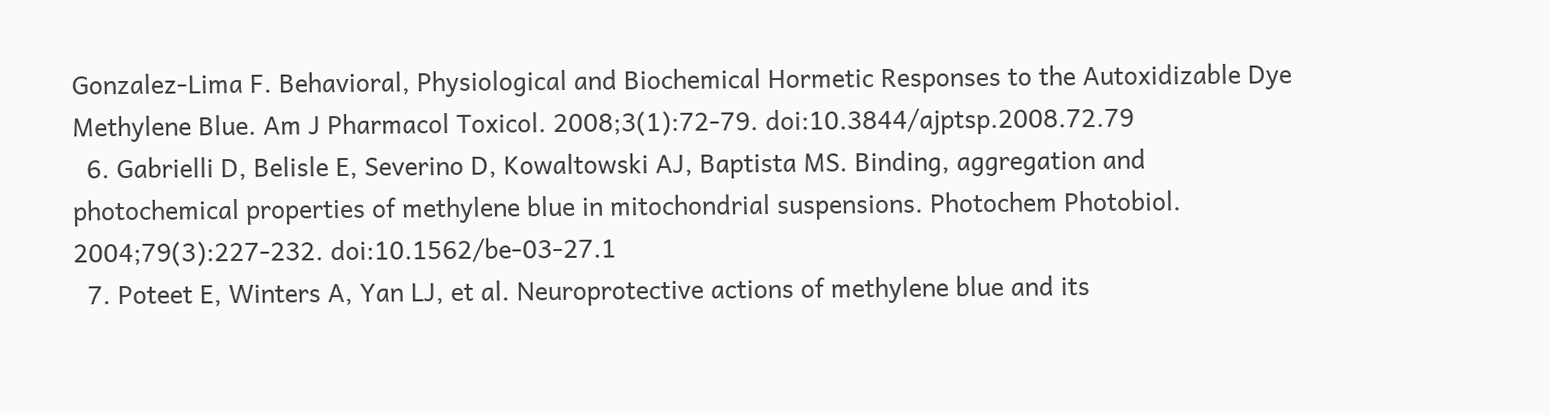Gonzalez-Lima F. Behavioral, Physiological and Biochemical Hormetic Responses to the Autoxidizable Dye Methylene Blue. Am J Pharmacol Toxicol. 2008;3(1):72-79. doi:10.3844/ajptsp.2008.72.79
  6. Gabrielli D, Belisle E, Severino D, Kowaltowski AJ, Baptista MS. Binding, aggregation and photochemical properties of methylene blue in mitochondrial suspensions. Photochem Photobiol. 2004;79(3):227-232. doi:10.1562/be-03-27.1
  7. Poteet E, Winters A, Yan LJ, et al. Neuroprotective actions of methylene blue and its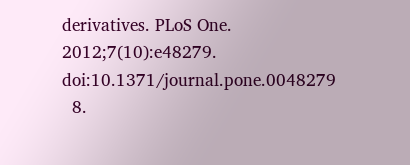derivatives. PLoS One. 2012;7(10):e48279. doi:10.1371/journal.pone.0048279
  8.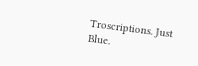Troscriptions. Just Blue.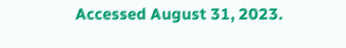Accessed August 31, 2023.